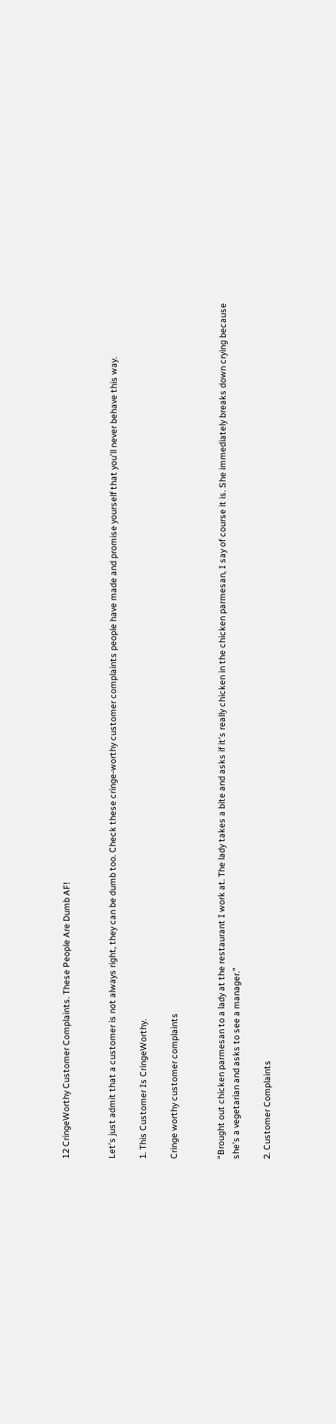12 CringeWorthy Customer Complaints. These People Are Dumb AF!


Let’s just admit that a customer is not always right, they can be dumb too. Check these cringe-worthy customer complaints people have made and promise yourself that you’ll never behave this way.

1. This Customer Is CringeWorthy.

Cringe worthy customer complaints


“Brought out chicken parmesan to a lady at the restaurant I work at. The lady takes a bite and asks if it’s really chicken in the chicken parmesan, I say of course it is. She immediately breaks down crying because she’s a vegetarian and asks to see a manager.”

2. Customer Complaints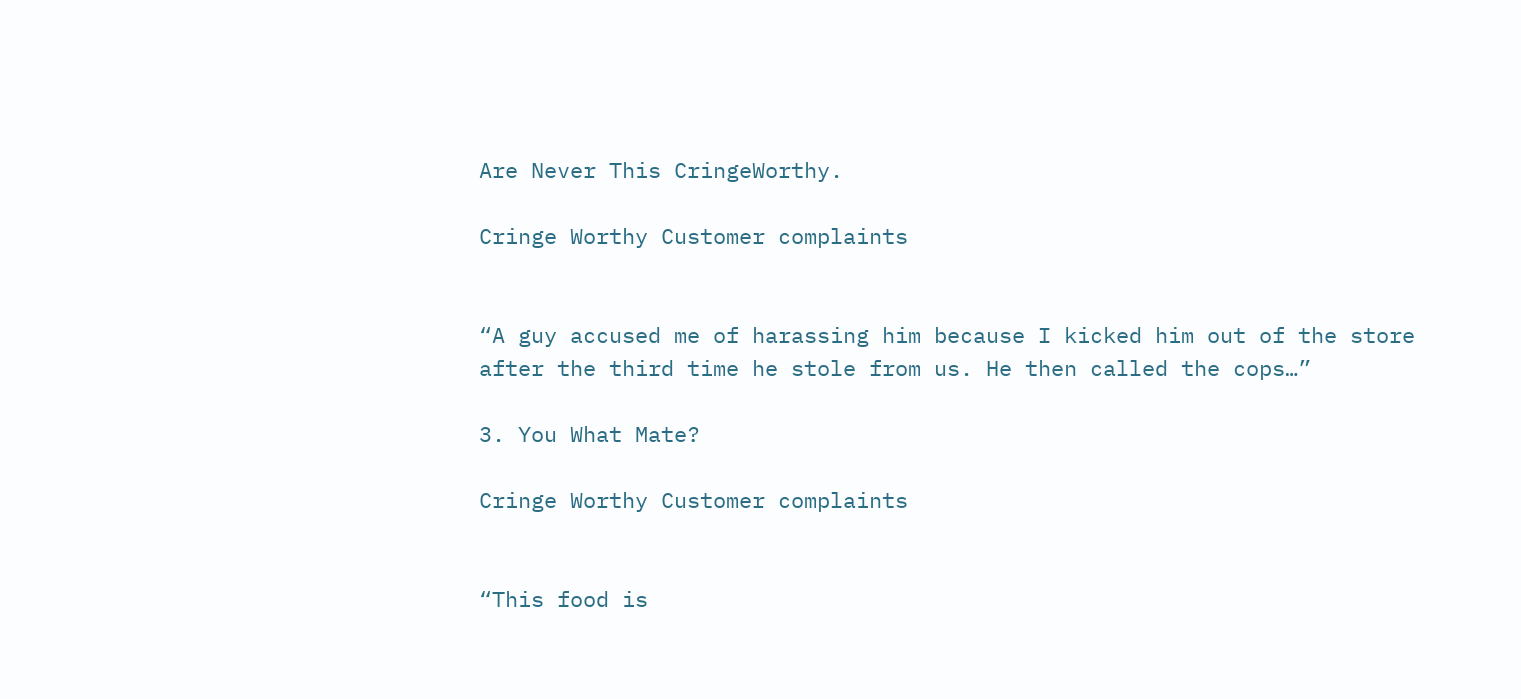Are Never This CringeWorthy.

Cringe Worthy Customer complaints


“A guy accused me of harassing him because I kicked him out of the store after the third time he stole from us. He then called the cops…”

3. You What Mate?

Cringe Worthy Customer complaints


“This food is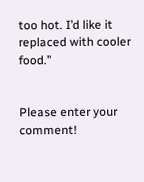too hot. I’d like it replaced with cooler food.”


Please enter your comment!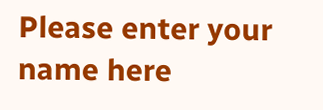Please enter your name here